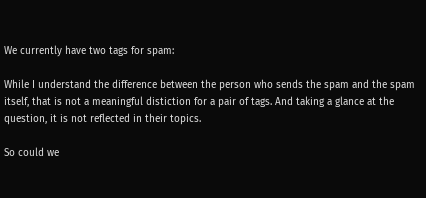We currently have two tags for spam:

While I understand the difference between the person who sends the spam and the spam itself, that is not a meaningful distiction for a pair of tags. And taking a glance at the question, it is not reflected in their topics.

So could we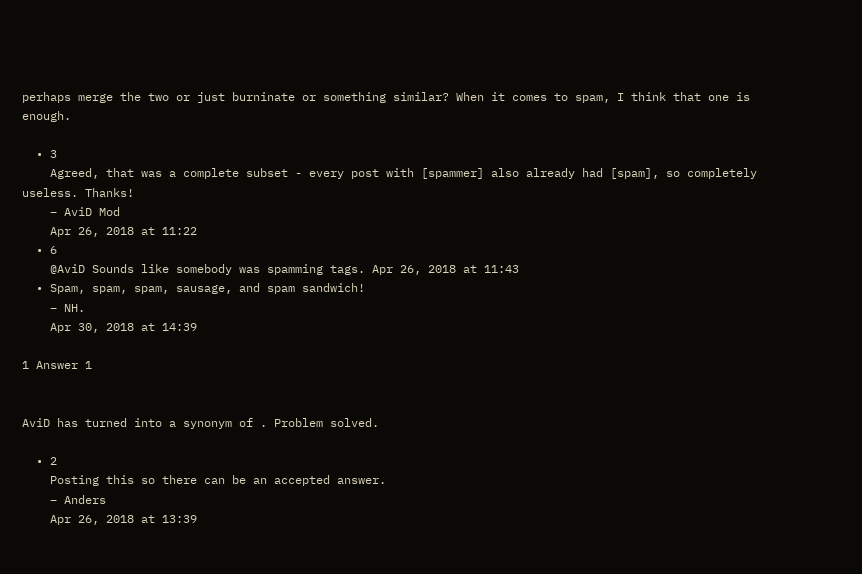perhaps merge the two or just burninate or something similar? When it comes to spam, I think that one is enough.

  • 3
    Agreed, that was a complete subset - every post with [spammer] also already had [spam], so completely useless. Thanks!
    – AviD Mod
    Apr 26, 2018 at 11:22
  • 6
    @AviD Sounds like somebody was spamming tags. Apr 26, 2018 at 11:43
  • Spam, spam, spam, sausage, and spam sandwich!
    – NH.
    Apr 30, 2018 at 14:39

1 Answer 1


AviD has turned into a synonym of . Problem solved.

  • 2
    Posting this so there can be an accepted answer.
    – Anders
    Apr 26, 2018 at 13:39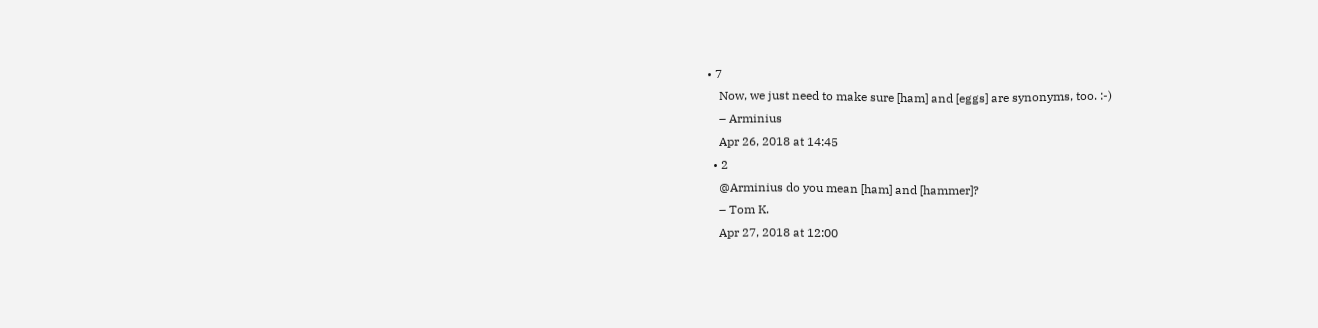• 7
    Now, we just need to make sure [ham] and [eggs] are synonyms, too. :-)
    – Arminius
    Apr 26, 2018 at 14:45
  • 2
    @Arminius do you mean [ham] and [hammer]?
    – Tom K.
    Apr 27, 2018 at 12:00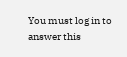You must log in to answer this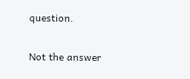question.

Not the answer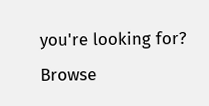you're looking for? Browse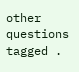other questions tagged .